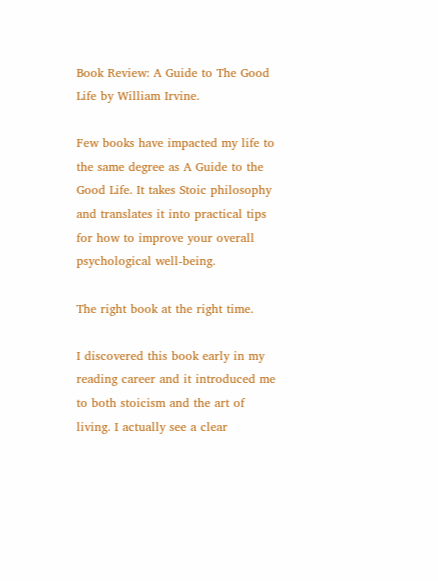Book Review: A Guide to The Good Life by William Irvine.

Few books have impacted my life to the same degree as A Guide to the Good Life. It takes Stoic philosophy and translates it into practical tips for how to improve your overall psychological well-being.

The right book at the right time.

I discovered this book early in my reading career and it introduced me to both stoicism and the art of living. I actually see a clear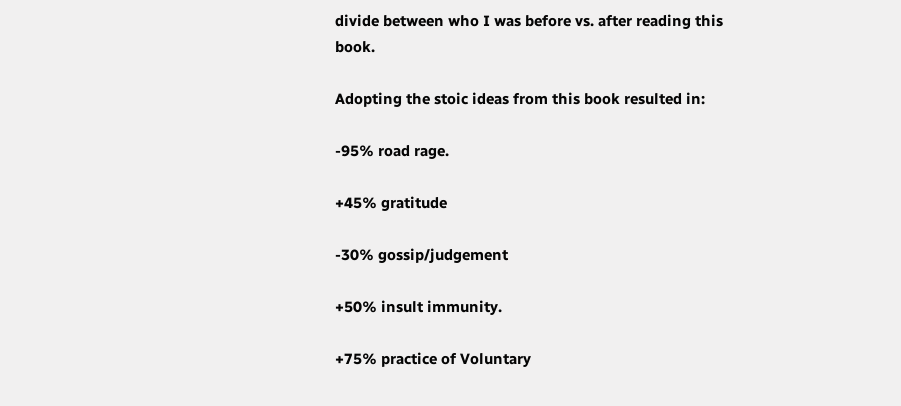divide between who I was before vs. after reading this book.

Adopting the stoic ideas from this book resulted in:

-95% road rage.

+45% gratitude

-30% gossip/judgement

+50% insult immunity.

+75% practice of Voluntary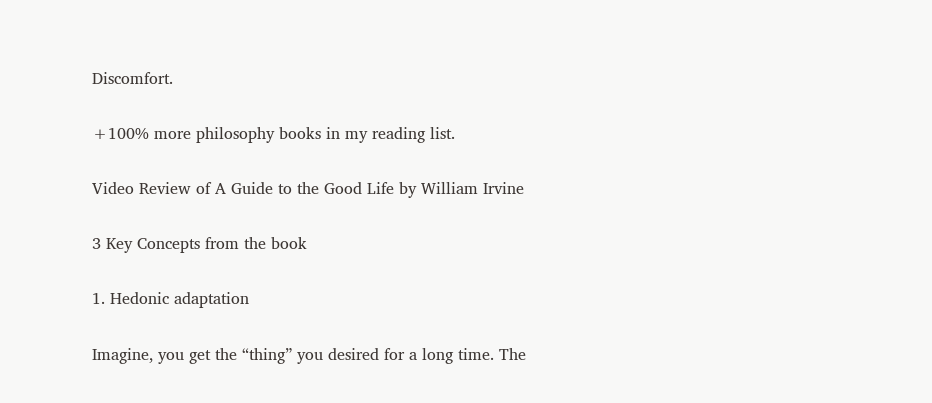Discomfort.

+100% more philosophy books in my reading list.

Video Review of A Guide to the Good Life by William Irvine

3 Key Concepts from the book

1. Hedonic adaptation

Imagine, you get the “thing” you desired for a long time. The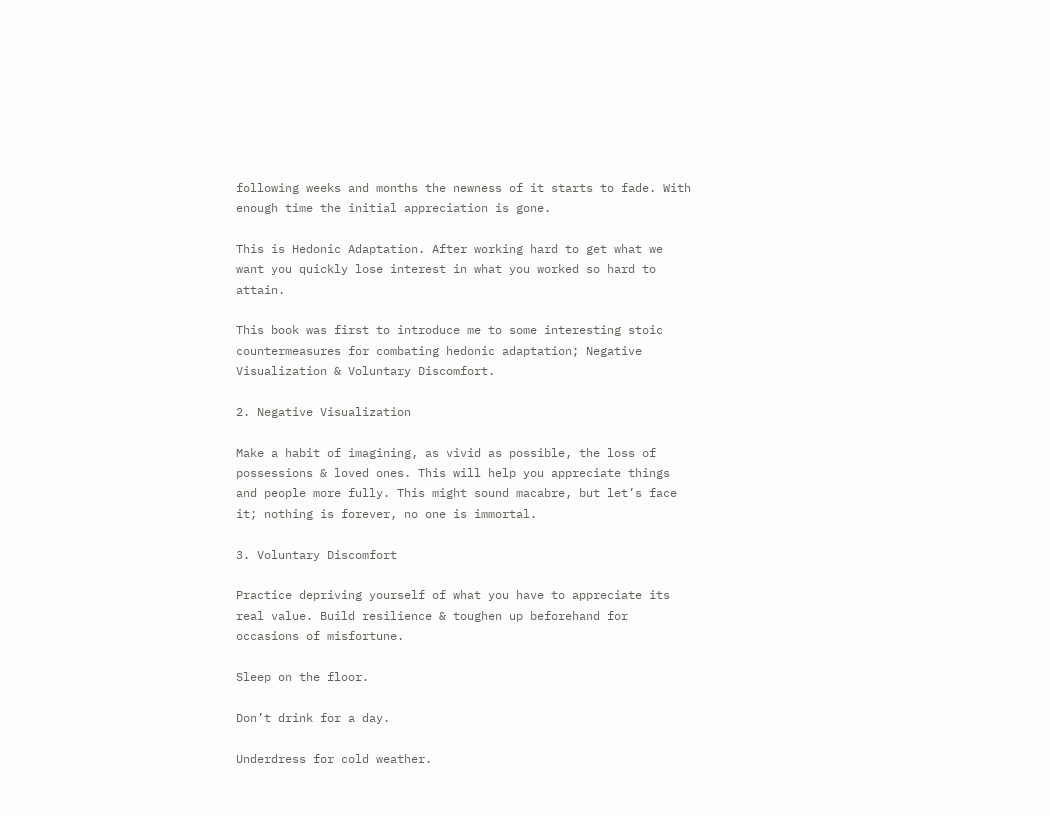following weeks and months the newness of it starts to fade. With enough time the initial appreciation is gone.

This is Hedonic Adaptation. After working hard to get what we want you quickly lose interest in what you worked so hard to attain.

This book was first to introduce me to some interesting stoic countermeasures for combating hedonic adaptation; Negative Visualization & Voluntary Discomfort.

2. Negative Visualization

Make a habit of imagining, as vivid as possible, the loss of possessions & loved ones. This will help you appreciate things and people more fully. This might sound macabre, but let’s face it; nothing is forever, no one is immortal.

3. Voluntary Discomfort

Practice depriving yourself of what you have to appreciate its real value. Build resilience & toughen up beforehand for occasions of misfortune.

Sleep on the floor.

Don’t drink for a day.

Underdress for cold weather.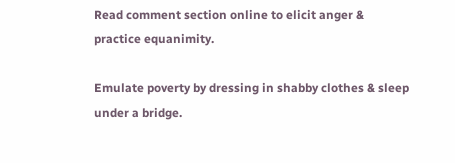Read comment section online to elicit anger & practice equanimity.

Emulate poverty by dressing in shabby clothes & sleep under a bridge.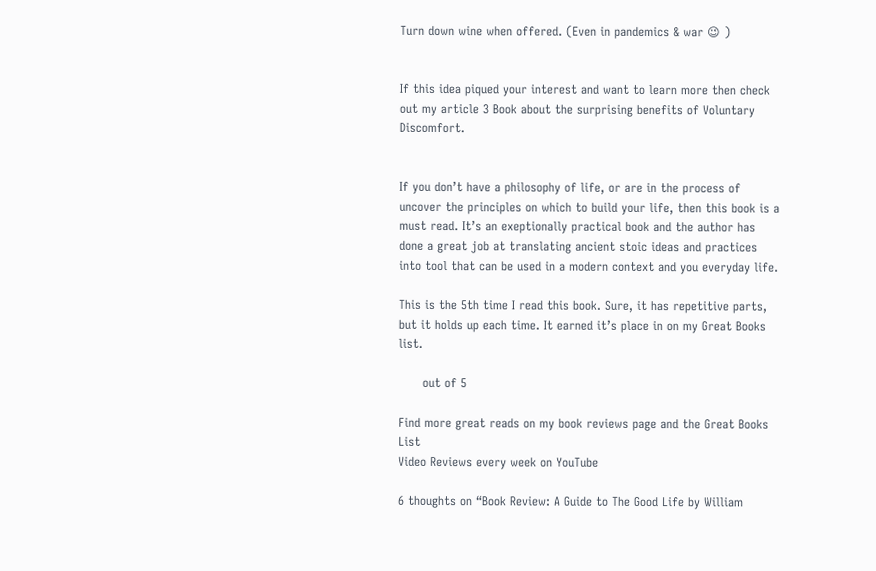Turn down wine when offered. (Even in pandemics & war 😉 )


If this idea piqued your interest and want to learn more then check out my article 3 Book about the surprising benefits of Voluntary Discomfort.


If you don’t have a philosophy of life, or are in the process of uncover the principles on which to build your life, then this book is a must read. It’s an exeptionally practical book and the author has done a great job at translating ancient stoic ideas and practices into tool that can be used in a modern context and you everyday life.

This is the 5th time I read this book. Sure, it has repetitive parts, but it holds up each time. It earned it’s place in on my Great Books list.

      out of 5

Find more great reads on my book reviews page and the Great Books List
Video Reviews every week on YouTube

6 thoughts on “Book Review: A Guide to The Good Life by William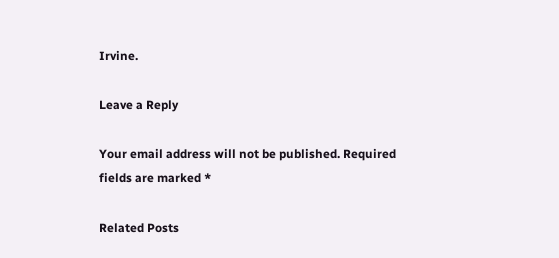Irvine.

Leave a Reply

Your email address will not be published. Required fields are marked *

Related Posts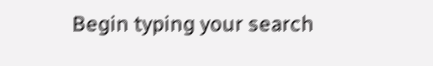Begin typing your search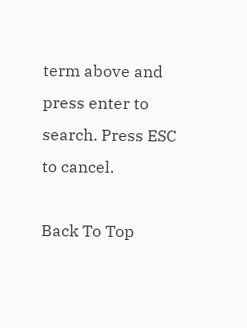term above and press enter to search. Press ESC to cancel.

Back To Top